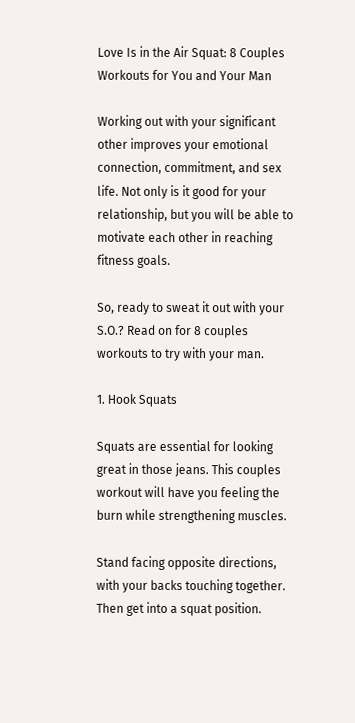Love Is in the Air Squat: 8 Couples Workouts for You and Your Man

Working out with your significant other improves your emotional connection, commitment, and sex life. Not only is it good for your relationship, but you will be able to motivate each other in reaching fitness goals.

So, ready to sweat it out with your S.O.? Read on for 8 couples workouts to try with your man.

1. Hook Squats

Squats are essential for looking great in those jeans. This couples workout will have you feeling the burn while strengthening muscles.

Stand facing opposite directions, with your backs touching together. Then get into a squat position.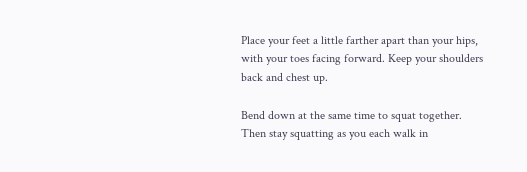Place your feet a little farther apart than your hips, with your toes facing forward. Keep your shoulders back and chest up.

Bend down at the same time to squat together. Then stay squatting as you each walk in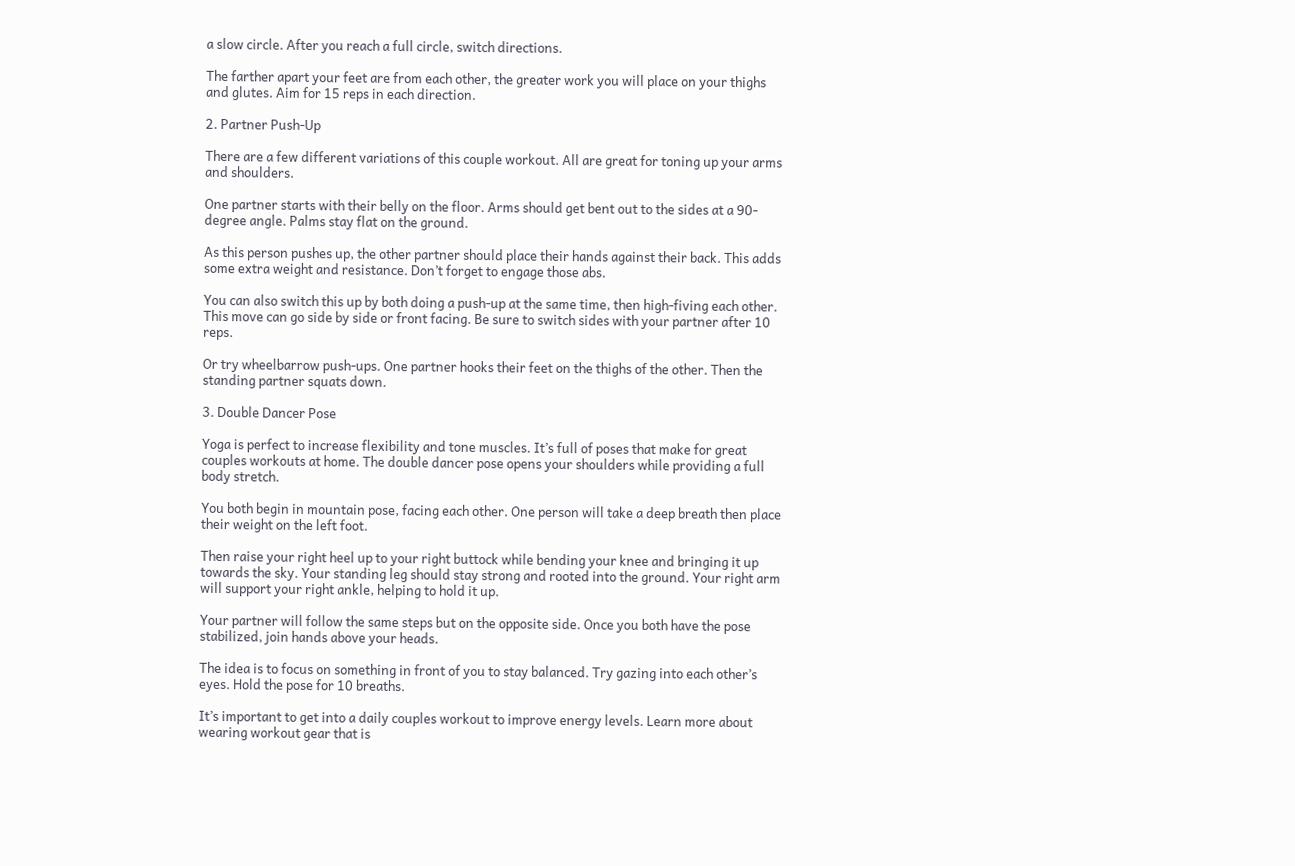a slow circle. After you reach a full circle, switch directions.

The farther apart your feet are from each other, the greater work you will place on your thighs and glutes. Aim for 15 reps in each direction.

2. Partner Push-Up

There are a few different variations of this couple workout. All are great for toning up your arms and shoulders.

One partner starts with their belly on the floor. Arms should get bent out to the sides at a 90-degree angle. Palms stay flat on the ground.

As this person pushes up, the other partner should place their hands against their back. This adds some extra weight and resistance. Don’t forget to engage those abs.

You can also switch this up by both doing a push-up at the same time, then high-fiving each other. This move can go side by side or front facing. Be sure to switch sides with your partner after 10 reps.

Or try wheelbarrow push-ups. One partner hooks their feet on the thighs of the other. Then the standing partner squats down.

3. Double Dancer Pose

Yoga is perfect to increase flexibility and tone muscles. It’s full of poses that make for great couples workouts at home. The double dancer pose opens your shoulders while providing a full body stretch.

You both begin in mountain pose, facing each other. One person will take a deep breath then place their weight on the left foot.

Then raise your right heel up to your right buttock while bending your knee and bringing it up towards the sky. Your standing leg should stay strong and rooted into the ground. Your right arm will support your right ankle, helping to hold it up.

Your partner will follow the same steps but on the opposite side. Once you both have the pose stabilized, join hands above your heads.

The idea is to focus on something in front of you to stay balanced. Try gazing into each other’s eyes. Hold the pose for 10 breaths.

It’s important to get into a daily couples workout to improve energy levels. Learn more about wearing workout gear that is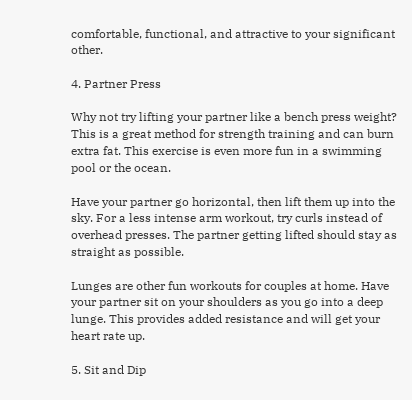comfortable, functional, and attractive to your significant other.

4. Partner Press

Why not try lifting your partner like a bench press weight? This is a great method for strength training and can burn extra fat. This exercise is even more fun in a swimming pool or the ocean.

Have your partner go horizontal, then lift them up into the sky. For a less intense arm workout, try curls instead of overhead presses. The partner getting lifted should stay as straight as possible.

Lunges are other fun workouts for couples at home. Have your partner sit on your shoulders as you go into a deep lunge. This provides added resistance and will get your heart rate up.

5. Sit and Dip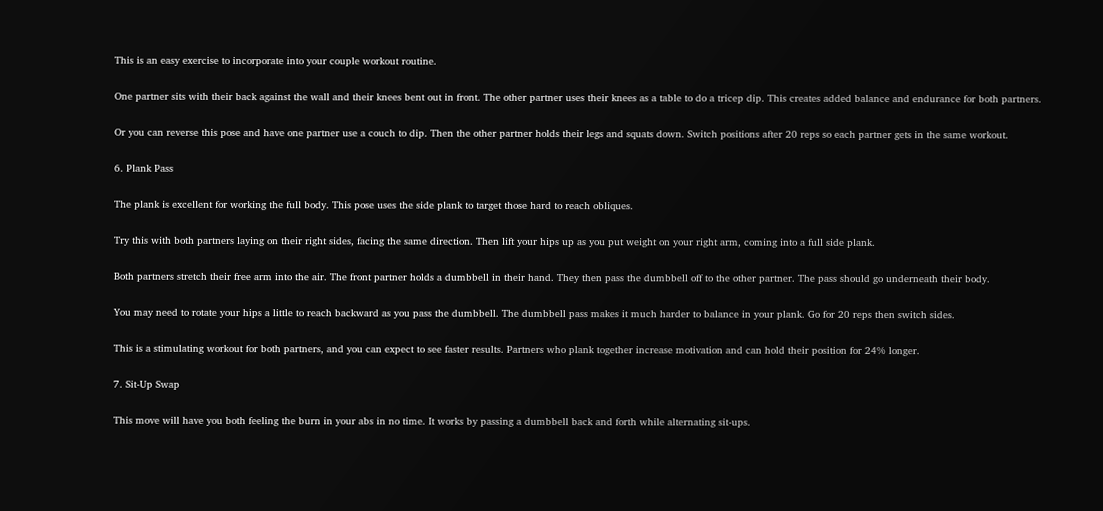This is an easy exercise to incorporate into your couple workout routine.

One partner sits with their back against the wall and their knees bent out in front. The other partner uses their knees as a table to do a tricep dip. This creates added balance and endurance for both partners.

Or you can reverse this pose and have one partner use a couch to dip. Then the other partner holds their legs and squats down. Switch positions after 20 reps so each partner gets in the same workout.

6. Plank Pass

The plank is excellent for working the full body. This pose uses the side plank to target those hard to reach obliques.

Try this with both partners laying on their right sides, facing the same direction. Then lift your hips up as you put weight on your right arm, coming into a full side plank.

Both partners stretch their free arm into the air. The front partner holds a dumbbell in their hand. They then pass the dumbbell off to the other partner. The pass should go underneath their body.

You may need to rotate your hips a little to reach backward as you pass the dumbbell. The dumbbell pass makes it much harder to balance in your plank. Go for 20 reps then switch sides.

This is a stimulating workout for both partners, and you can expect to see faster results. Partners who plank together increase motivation and can hold their position for 24% longer.

7. Sit-Up Swap

This move will have you both feeling the burn in your abs in no time. It works by passing a dumbbell back and forth while alternating sit-ups.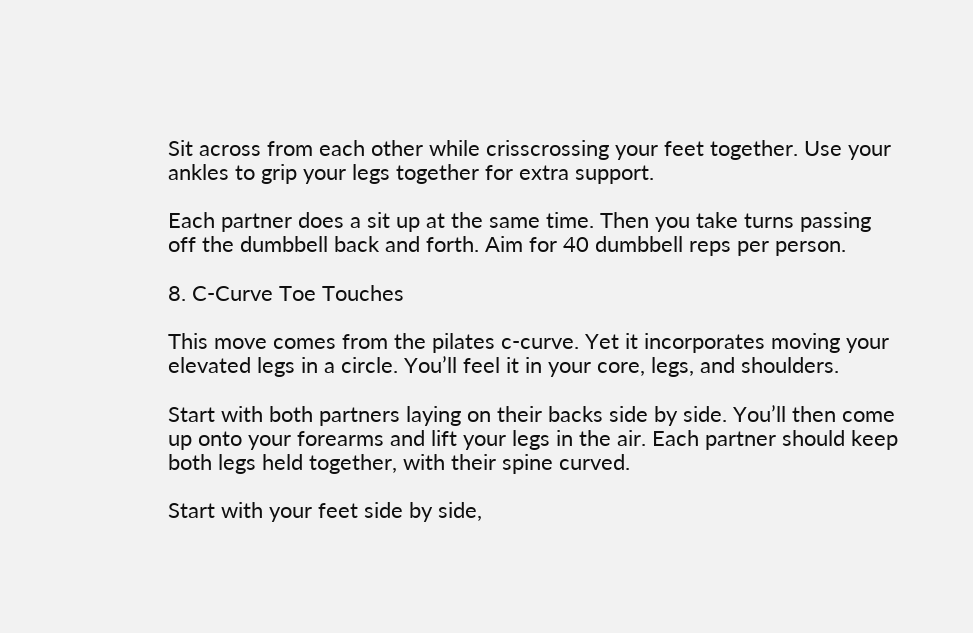Sit across from each other while crisscrossing your feet together. Use your ankles to grip your legs together for extra support.

Each partner does a sit up at the same time. Then you take turns passing off the dumbbell back and forth. Aim for 40 dumbbell reps per person.

8. C-Curve Toe Touches

This move comes from the pilates c-curve. Yet it incorporates moving your elevated legs in a circle. You’ll feel it in your core, legs, and shoulders.

Start with both partners laying on their backs side by side. You’ll then come up onto your forearms and lift your legs in the air. Each partner should keep both legs held together, with their spine curved.

Start with your feet side by side,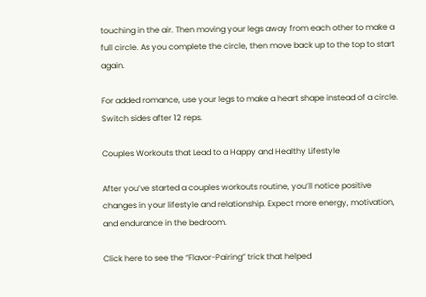touching in the air. Then moving your legs away from each other to make a full circle. As you complete the circle, then move back up to the top to start again.

For added romance, use your legs to make a heart shape instead of a circle. Switch sides after 12 reps.

Couples Workouts that Lead to a Happy and Healthy Lifestyle

After you’ve started a couples workouts routine, you’ll notice positive changes in your lifestyle and relationship. Expect more energy, motivation, and endurance in the bedroom.

Click here to see the “Flavor-Pairing” trick that helped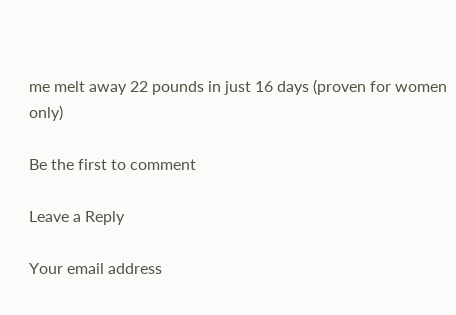me melt away 22 pounds in just 16 days (proven for women only)

Be the first to comment

Leave a Reply

Your email address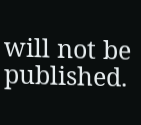will not be published.